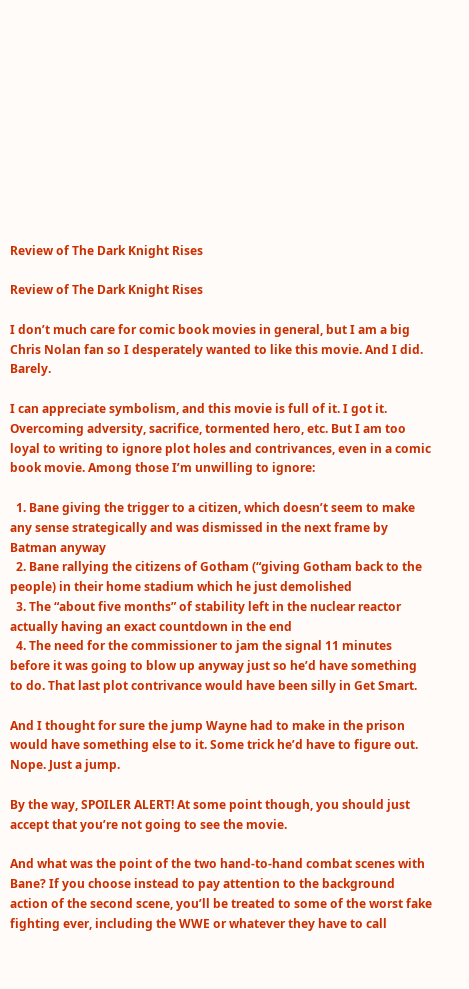Review of The Dark Knight Rises

Review of The Dark Knight Rises

I don’t much care for comic book movies in general, but I am a big Chris Nolan fan so I desperately wanted to like this movie. And I did. Barely.

I can appreciate symbolism, and this movie is full of it. I got it. Overcoming adversity, sacrifice, tormented hero, etc. But I am too loyal to writing to ignore plot holes and contrivances, even in a comic book movie. Among those I’m unwilling to ignore:

  1. Bane giving the trigger to a citizen, which doesn’t seem to make any sense strategically and was dismissed in the next frame by Batman anyway
  2. Bane rallying the citizens of Gotham (“giving Gotham back to the people) in their home stadium which he just demolished
  3. The “about five months” of stability left in the nuclear reactor actually having an exact countdown in the end
  4. The need for the commissioner to jam the signal 11 minutes before it was going to blow up anyway just so he’d have something to do. That last plot contrivance would have been silly in Get Smart.

And I thought for sure the jump Wayne had to make in the prison would have something else to it. Some trick he’d have to figure out. Nope. Just a jump.

By the way, SPOILER ALERT! At some point though, you should just accept that you’re not going to see the movie.

And what was the point of the two hand-to-hand combat scenes with Bane? If you choose instead to pay attention to the background action of the second scene, you’ll be treated to some of the worst fake fighting ever, including the WWE or whatever they have to call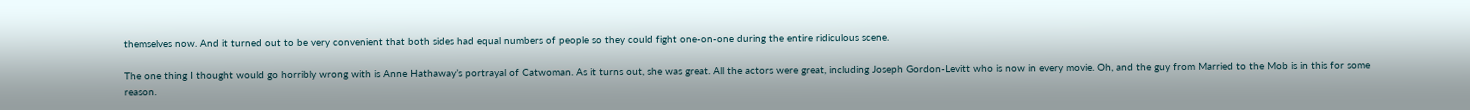themselves now. And it turned out to be very convenient that both sides had equal numbers of people so they could fight one-on-one during the entire ridiculous scene.

The one thing I thought would go horribly wrong with is Anne Hathaway’s portrayal of Catwoman. As it turns out, she was great. All the actors were great, including Joseph Gordon-Levitt who is now in every movie. Oh, and the guy from Married to the Mob is in this for some reason.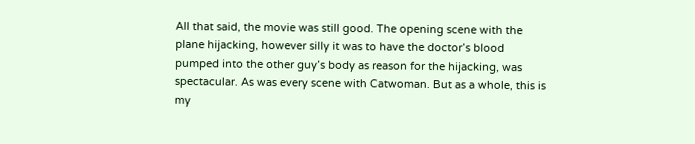All that said, the movie was still good. The opening scene with the plane hijacking, however silly it was to have the doctor’s blood pumped into the other guy’s body as reason for the hijacking, was spectacular. As was every scene with Catwoman. But as a whole, this is my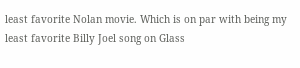least favorite Nolan movie. Which is on par with being my least favorite Billy Joel song on Glass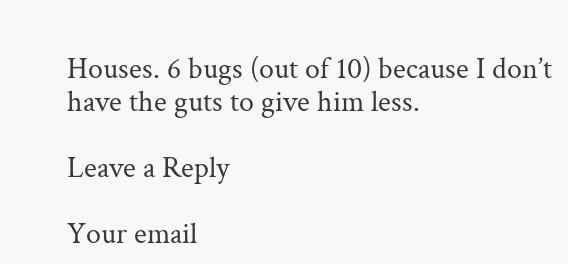Houses. 6 bugs (out of 10) because I don’t have the guts to give him less.

Leave a Reply

Your email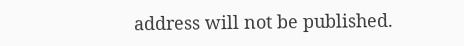address will not be published.